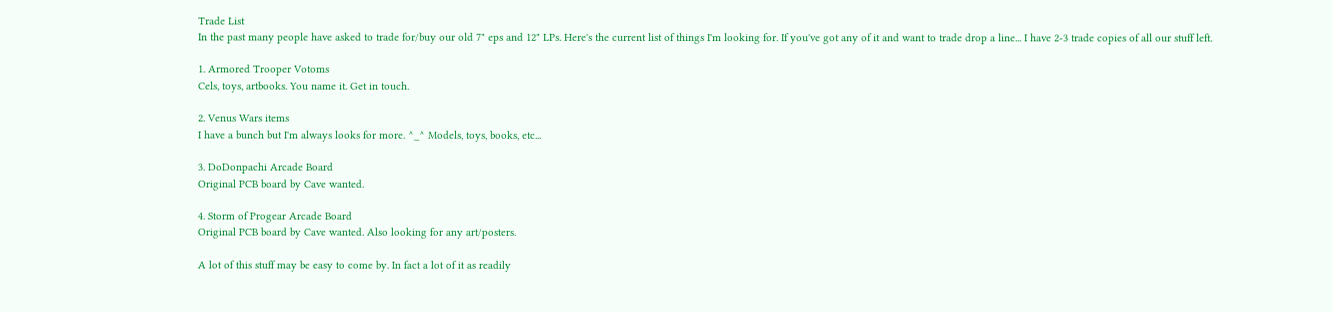Trade List
In the past many people have asked to trade for/buy our old 7" eps and 12" LPs. Here's the current list of things I'm looking for. If you've got any of it and want to trade drop a line... I have 2-3 trade copies of all our stuff left.

1. Armored Trooper Votoms
Cels, toys, artbooks. You name it. Get in touch.

2. Venus Wars items
I have a bunch but I'm always looks for more. ^_^ Models, toys, books, etc...

3. DoDonpachi Arcade Board
Original PCB board by Cave wanted.

4. Storm of Progear Arcade Board
Original PCB board by Cave wanted. Also looking for any art/posters.

A lot of this stuff may be easy to come by. In fact a lot of it as readily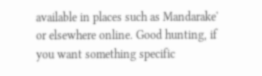available in places such as Mandarake' or elsewhere online. Good hunting, if you want something specific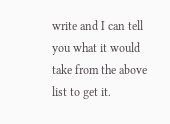write and I can tell you what it would take from the above list to get it.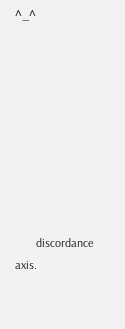^_^









       discordance axis.